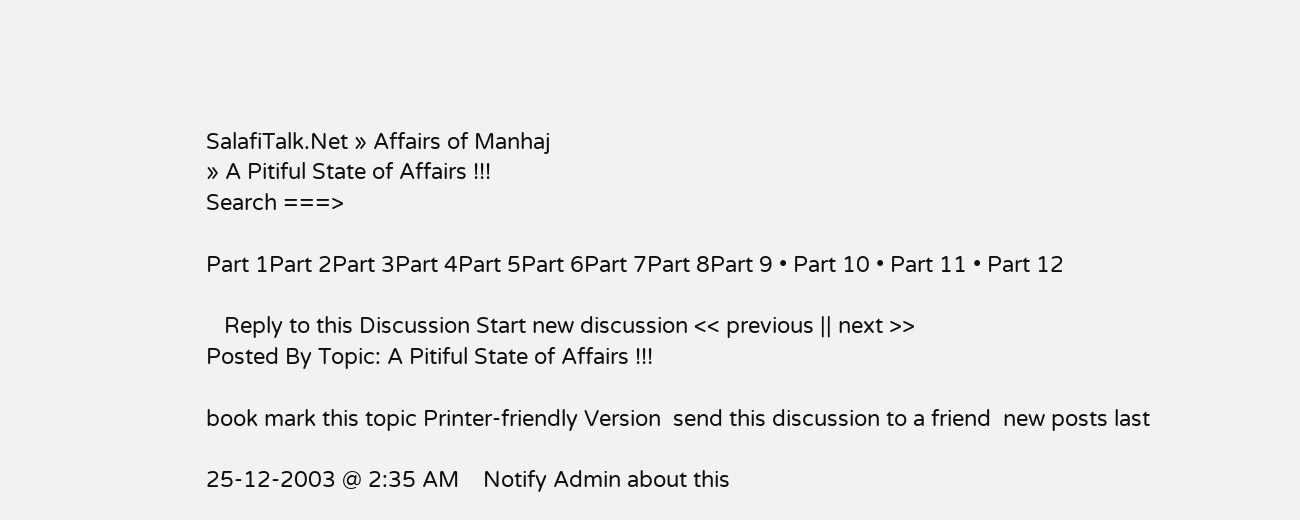SalafiTalk.Net » Affairs of Manhaj
» A Pitiful State of Affairs !!!
Search ===>

Part 1Part 2Part 3Part 4Part 5Part 6Part 7Part 8Part 9 • Part 10 • Part 11 • Part 12

   Reply to this Discussion Start new discussion << previous || next >>
Posted By Topic: A Pitiful State of Affairs !!!

book mark this topic Printer-friendly Version  send this discussion to a friend  new posts last

25-12-2003 @ 2:35 AM    Notify Admin about this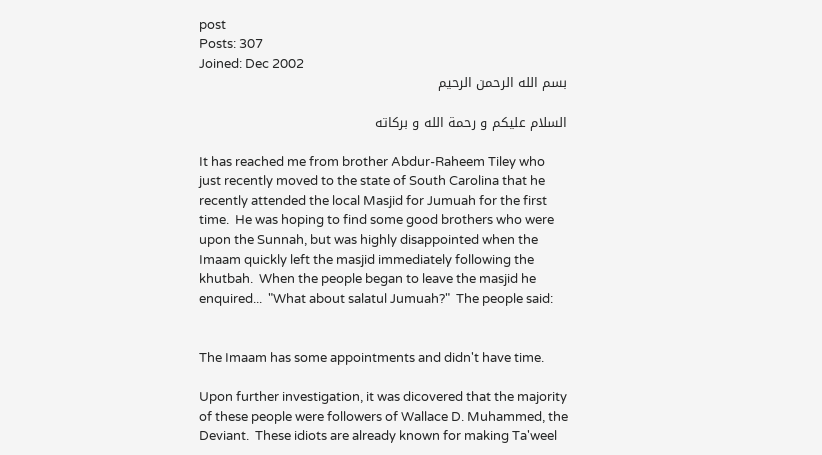post
Posts: 307
Joined: Dec 2002
بسم الله الرحمن الرحيم

السلام عليكم و رحمة الله و بركاته

It has reached me from brother Abdur-Raheem Tiley who just recently moved to the state of South Carolina that he recently attended the local Masjid for Jumuah for the first time.  He was hoping to find some good brothers who were upon the Sunnah, but was highly disappointed when the Imaam quickly left the masjid immediately following the khutbah.  When the people began to leave the masjid he enquired...  "What about salatul Jumuah?"  The people said:


The Imaam has some appointments and didn't have time.

Upon further investigation, it was dicovered that the majority of these people were followers of Wallace D. Muhammed, the Deviant.  These idiots are already known for making Ta'weel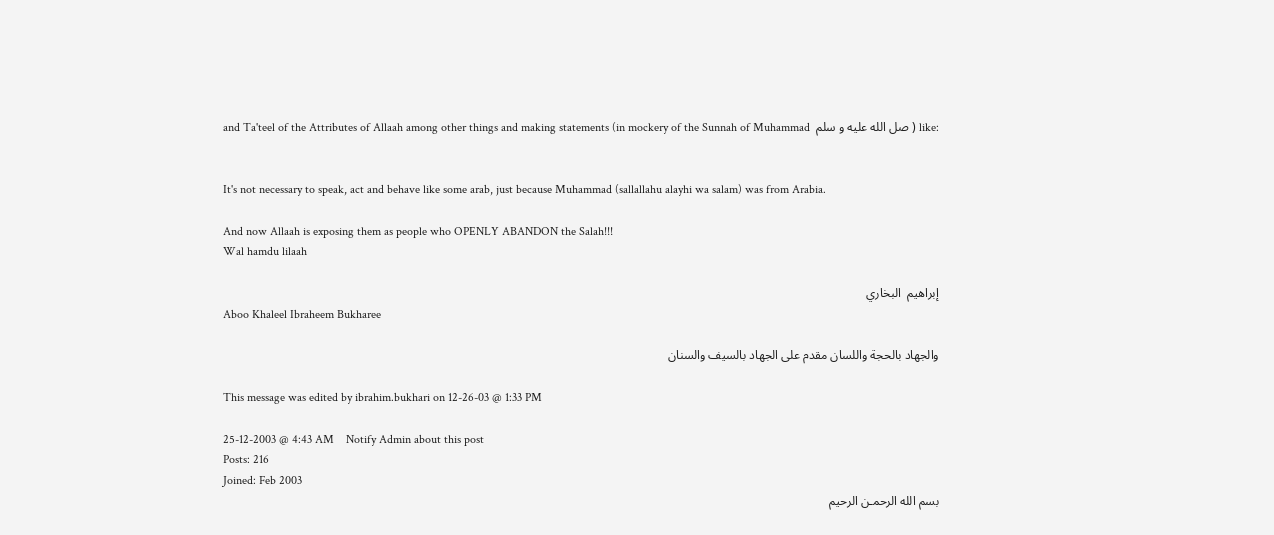and Ta'teel of the Attributes of Allaah among other things and making statements (in mockery of the Sunnah of Muhammad  صل الله عليه و سلم ) like:


It's not necessary to speak, act and behave like some arab, just because Muhammad (sallallahu alayhi wa salam) was from Arabia.

And now Allaah is exposing them as people who OPENLY ABANDON the Salah!!!
Wal hamdu lilaah

إبراهيم  البخاري
Aboo Khaleel Ibraheem Bukharee

والجهاد بالحجة واللسان مقدم على الجهاد بالسيف والسنان

This message was edited by ibrahim.bukhari on 12-26-03 @ 1:33 PM

25-12-2003 @ 4:43 AM    Notify Admin about this post
Posts: 216
Joined: Feb 2003
بسم الله الرحمـن الرحيم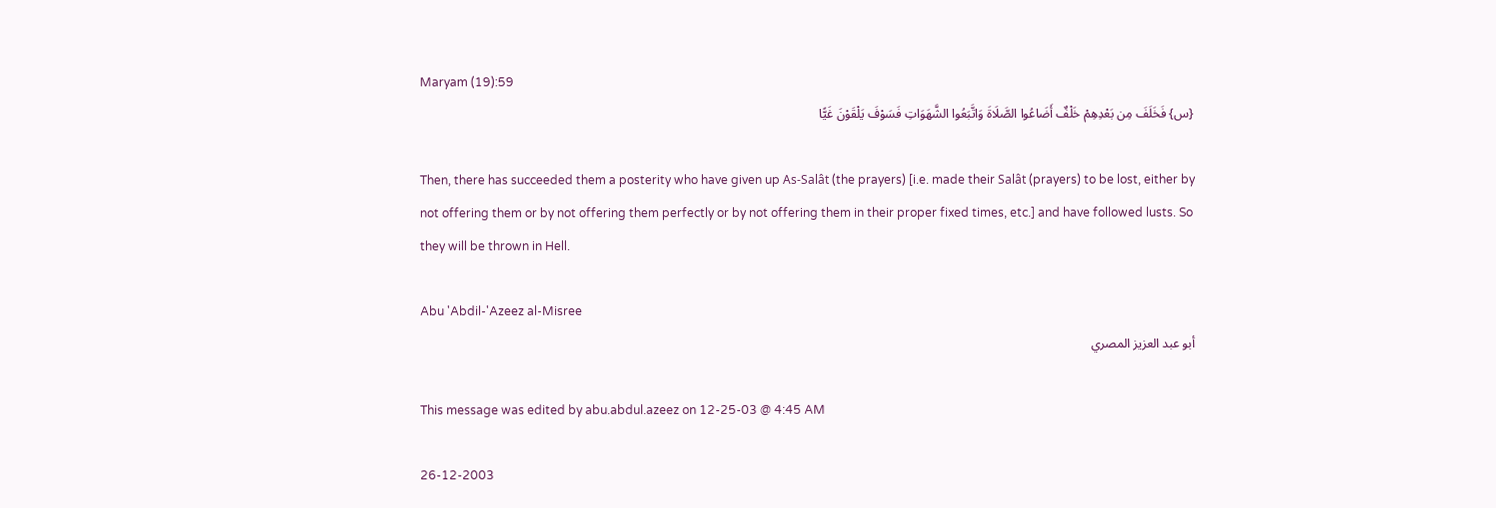Maryam (19):59
{س} فَخَلَفَ مِن بَعْدِهِمْ خَلْفٌ أَضَاعُوا الصَّلَاةَ وَاتَّبَعُوا الشَّهَوَاتِ فَسَوْفَ يَلْقَوْنَ غَيًّا

Then, there has succeeded them a posterity who have given up As-Salât (the prayers) [i.e. made their Salât (prayers) to be lost, either by not offering them or by not offering them perfectly or by not offering them in their proper fixed times, etc.] and have followed lusts. So they will be thrown in Hell.

Abu 'Abdil-'Azeez al-Misree
أبو عبد العزيز المصري

This message was edited by abu.abdul.azeez on 12-25-03 @ 4:45 AM

26-12-2003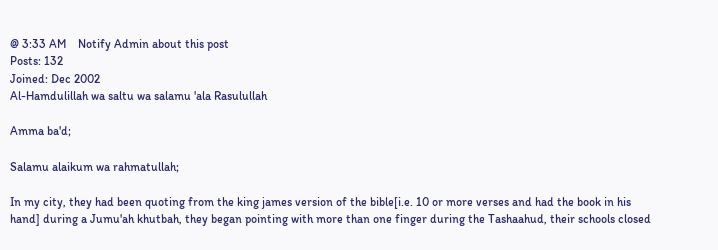@ 3:33 AM    Notify Admin about this post
Posts: 132
Joined: Dec 2002
Al-Hamdulillah wa saltu wa salamu 'ala Rasulullah

Amma ba'd;

Salamu alaikum wa rahmatullah;

In my city, they had been quoting from the king james version of the bible[i.e. 10 or more verses and had the book in his hand] during a Jumu'ah khutbah, they began pointing with more than one finger during the Tashaahud, their schools closed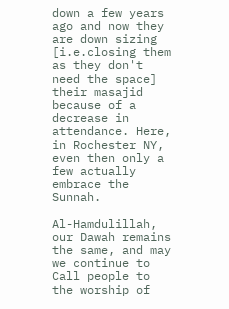down a few years ago and now they are down sizing [i.e.closing them as they don't need the space] their masajid because of a decrease in attendance. Here, in Rochester NY, even then only a few actually embrace the Sunnah.

Al-Hamdulillah, our Dawah remains the same, and may we continue to Call people to the worship of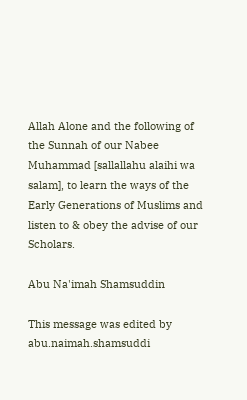Allah Alone and the following of the Sunnah of our Nabee Muhammad [sallallahu alaihi wa salam], to learn the ways of the Early Generations of Muslims and listen to & obey the advise of our Scholars.

Abu Na'imah Shamsuddin

This message was edited by abu.naimah.shamsuddi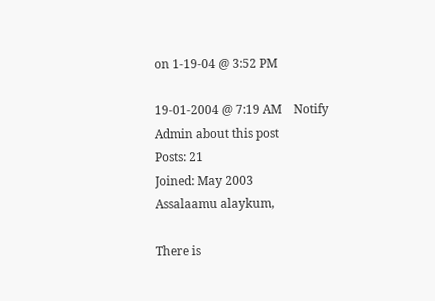on 1-19-04 @ 3:52 PM

19-01-2004 @ 7:19 AM    Notify Admin about this post
Posts: 21
Joined: May 2003
Assalaamu alaykum,

There is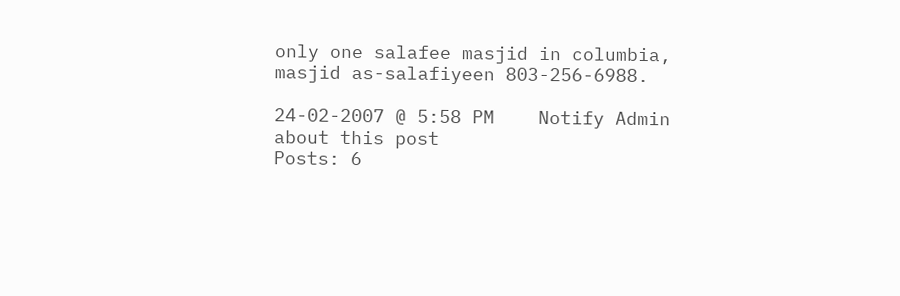only one salafee masjid in columbia, masjid as-salafiyeen 803-256-6988.

24-02-2007 @ 5:58 PM    Notify Admin about this post
Posts: 6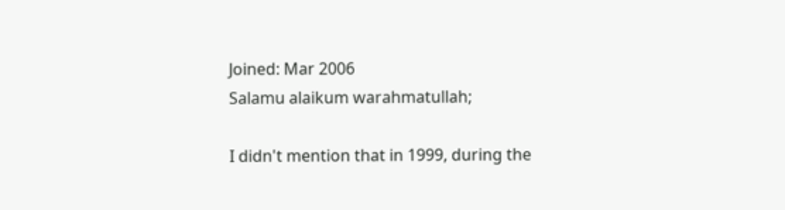Joined: Mar 2006
Salamu alaikum warahmatullah;

I didn't mention that in 1999, during the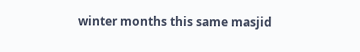winter months this same masjid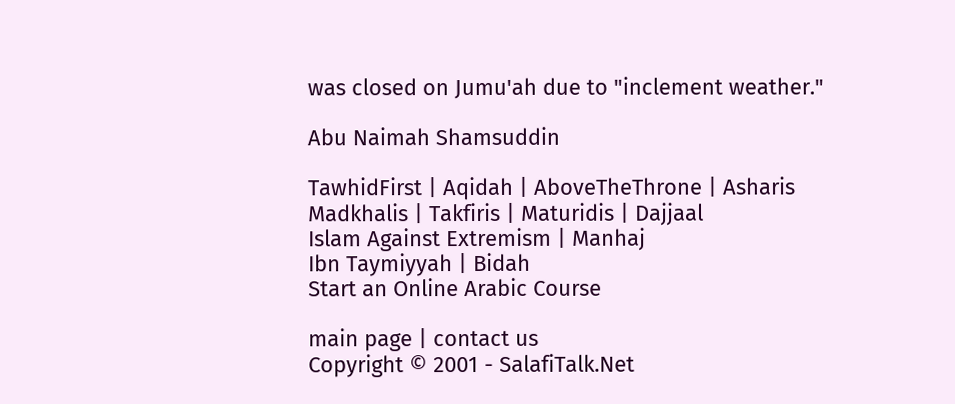was closed on Jumu'ah due to "inclement weather."

Abu Naimah Shamsuddin

TawhidFirst | Aqidah | AboveTheThrone | Asharis
Madkhalis | Takfiris | Maturidis | Dajjaal
Islam Against Extremism | Manhaj
Ibn Taymiyyah | Bidah
Start an Online Arabic Course

main page | contact us
Copyright © 2001 - SalafiTalk.Net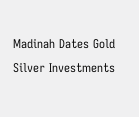Madinah Dates Gold Silver Investments